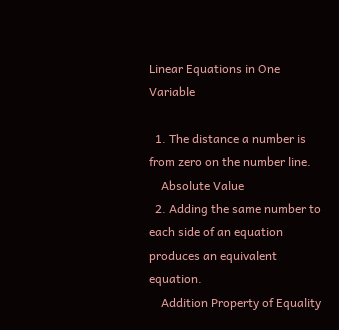Linear Equations in One Variable

  1. The distance a number is from zero on the number line.
    Absolute Value
  2. Adding the same number to each side of an equation produces an equivalent equation.
    Addition Property of Equality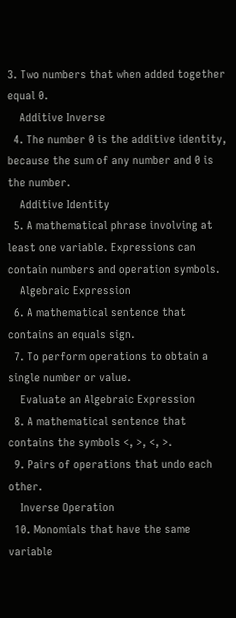3. Two numbers that when added together equal 0.
    Additive Inverse
  4. The number 0 is the additive identity, because the sum of any number and 0 is the number.
    Additive Identity
  5. A mathematical phrase involving at least one variable. Expressions can contain numbers and operation symbols.
    Algebraic Expression
  6. A mathematical sentence that contains an equals sign.
  7. To perform operations to obtain a single number or value.
    Evaluate an Algebraic Expression
  8. A mathematical sentence that contains the symbols <, >, <, >.
  9. Pairs of operations that undo each other.
    Inverse Operation
  10. Monomials that have the same variable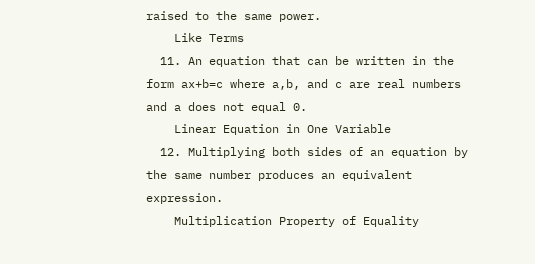raised to the same power.
    Like Terms
  11. An equation that can be written in the form ax+b=c where a,b, and c are real numbers and a does not equal 0.
    Linear Equation in One Variable
  12. Multiplying both sides of an equation by the same number produces an equivalent expression.
    Multiplication Property of Equality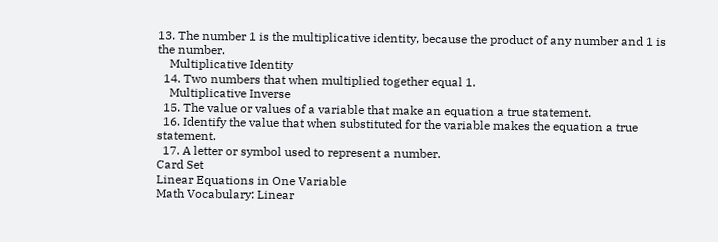13. The number 1 is the multiplicative identity, because the product of any number and 1 is the number.
    Multiplicative Identity
  14. Two numbers that when multiplied together equal 1.
    Multiplicative Inverse
  15. The value or values of a variable that make an equation a true statement.
  16. Identify the value that when substituted for the variable makes the equation a true statement.
  17. A letter or symbol used to represent a number.
Card Set
Linear Equations in One Variable
Math Vocabulary: Linear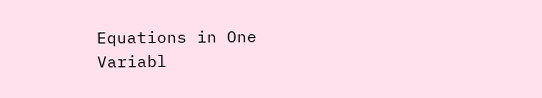Equations in One Variabl